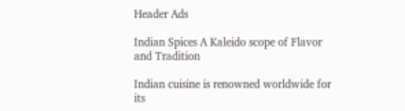Header Ads

Indian Spices A Kaleido scope of Flavor and Tradition

Indian cuisine is renowned worldwide for its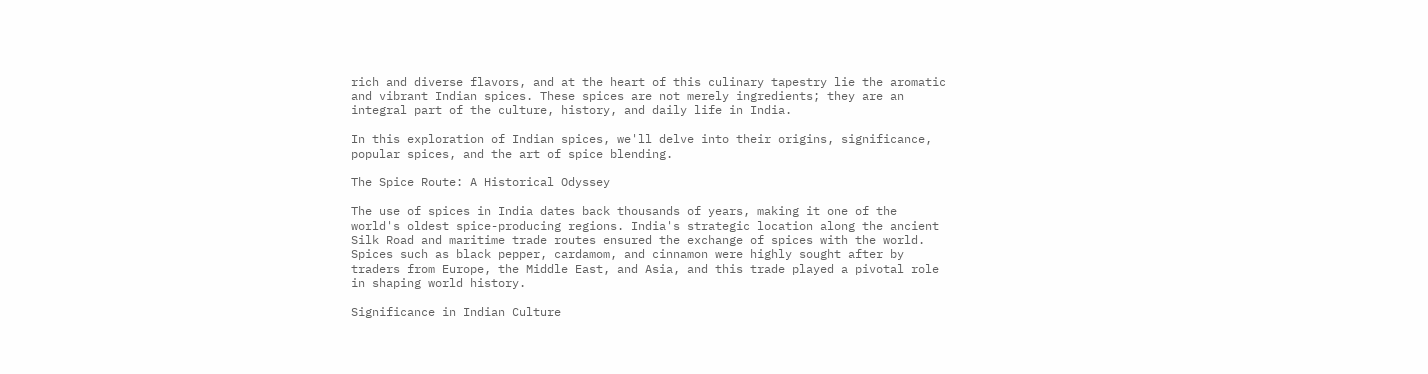rich and diverse flavors, and at the heart of this culinary tapestry lie the aromatic and vibrant Indian spices. These spices are not merely ingredients; they are an integral part of the culture, history, and daily life in India.

In this exploration of Indian spices, we'll delve into their origins, significance, popular spices, and the art of spice blending.

The Spice Route: A Historical Odyssey

The use of spices in India dates back thousands of years, making it one of the world's oldest spice-producing regions. India's strategic location along the ancient Silk Road and maritime trade routes ensured the exchange of spices with the world. Spices such as black pepper, cardamom, and cinnamon were highly sought after by traders from Europe, the Middle East, and Asia, and this trade played a pivotal role in shaping world history.

Significance in Indian Culture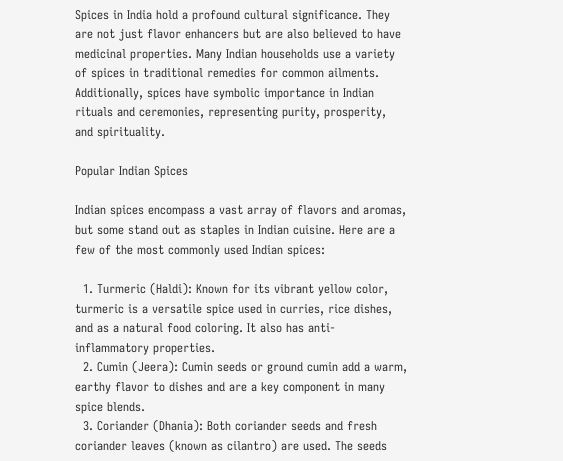Spices in India hold a profound cultural significance. They are not just flavor enhancers but are also believed to have medicinal properties. Many Indian households use a variety of spices in traditional remedies for common ailments. Additionally, spices have symbolic importance in Indian rituals and ceremonies, representing purity, prosperity, and spirituality.

Popular Indian Spices

Indian spices encompass a vast array of flavors and aromas, but some stand out as staples in Indian cuisine. Here are a few of the most commonly used Indian spices:

  1. Turmeric (Haldi): Known for its vibrant yellow color, turmeric is a versatile spice used in curries, rice dishes, and as a natural food coloring. It also has anti-inflammatory properties.
  2. Cumin (Jeera): Cumin seeds or ground cumin add a warm, earthy flavor to dishes and are a key component in many spice blends.
  3. Coriander (Dhania): Both coriander seeds and fresh coriander leaves (known as cilantro) are used. The seeds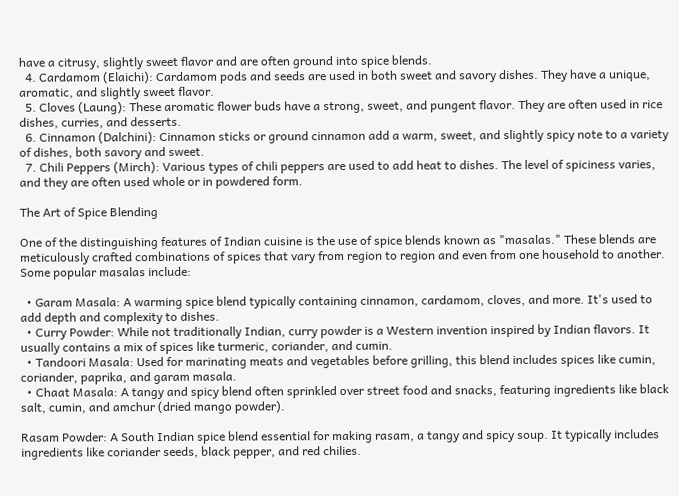have a citrusy, slightly sweet flavor and are often ground into spice blends.
  4. Cardamom (Elaichi): Cardamom pods and seeds are used in both sweet and savory dishes. They have a unique, aromatic, and slightly sweet flavor.
  5. Cloves (Laung): These aromatic flower buds have a strong, sweet, and pungent flavor. They are often used in rice dishes, curries, and desserts.
  6. Cinnamon (Dalchini): Cinnamon sticks or ground cinnamon add a warm, sweet, and slightly spicy note to a variety of dishes, both savory and sweet.
  7. Chili Peppers (Mirch): Various types of chili peppers are used to add heat to dishes. The level of spiciness varies, and they are often used whole or in powdered form.

The Art of Spice Blending

One of the distinguishing features of Indian cuisine is the use of spice blends known as "masalas." These blends are meticulously crafted combinations of spices that vary from region to region and even from one household to another. Some popular masalas include:

  • Garam Masala: A warming spice blend typically containing cinnamon, cardamom, cloves, and more. It's used to add depth and complexity to dishes.
  • Curry Powder: While not traditionally Indian, curry powder is a Western invention inspired by Indian flavors. It usually contains a mix of spices like turmeric, coriander, and cumin.
  • Tandoori Masala: Used for marinating meats and vegetables before grilling, this blend includes spices like cumin, coriander, paprika, and garam masala.
  • Chaat Masala: A tangy and spicy blend often sprinkled over street food and snacks, featuring ingredients like black salt, cumin, and amchur (dried mango powder).

Rasam Powder: A South Indian spice blend essential for making rasam, a tangy and spicy soup. It typically includes ingredients like coriander seeds, black pepper, and red chilies.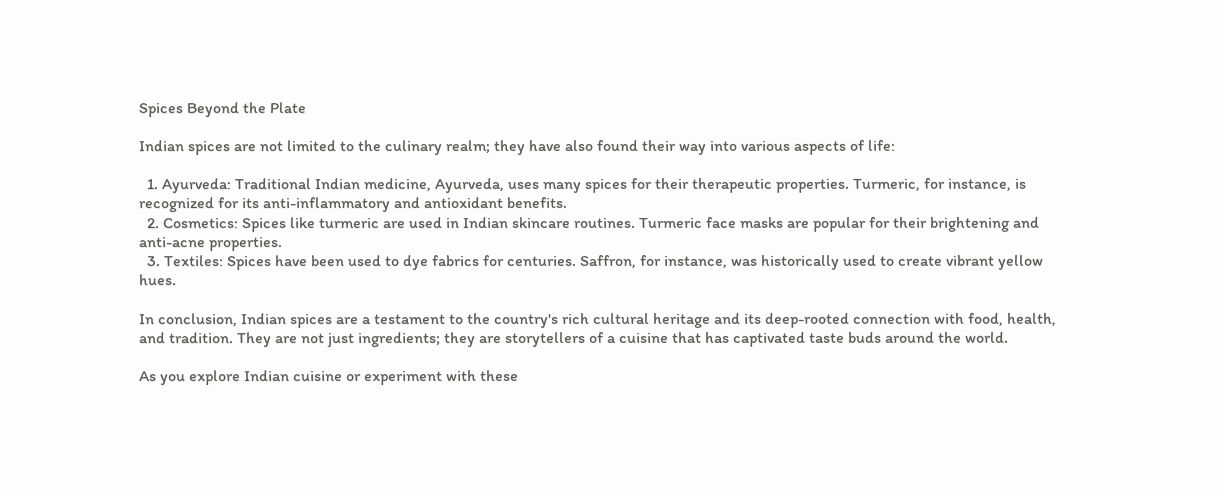Spices Beyond the Plate

Indian spices are not limited to the culinary realm; they have also found their way into various aspects of life:

  1. Ayurveda: Traditional Indian medicine, Ayurveda, uses many spices for their therapeutic properties. Turmeric, for instance, is recognized for its anti-inflammatory and antioxidant benefits.
  2. Cosmetics: Spices like turmeric are used in Indian skincare routines. Turmeric face masks are popular for their brightening and anti-acne properties.
  3. Textiles: Spices have been used to dye fabrics for centuries. Saffron, for instance, was historically used to create vibrant yellow hues.

In conclusion, Indian spices are a testament to the country's rich cultural heritage and its deep-rooted connection with food, health, and tradition. They are not just ingredients; they are storytellers of a cuisine that has captivated taste buds around the world.

As you explore Indian cuisine or experiment with these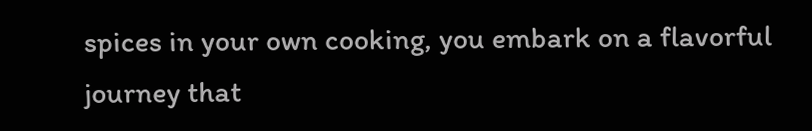spices in your own cooking, you embark on a flavorful journey that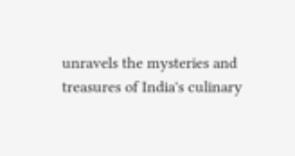unravels the mysteries and treasures of India's culinary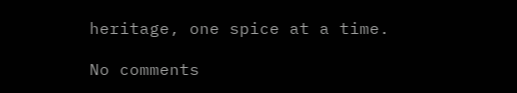heritage, one spice at a time.

No comments